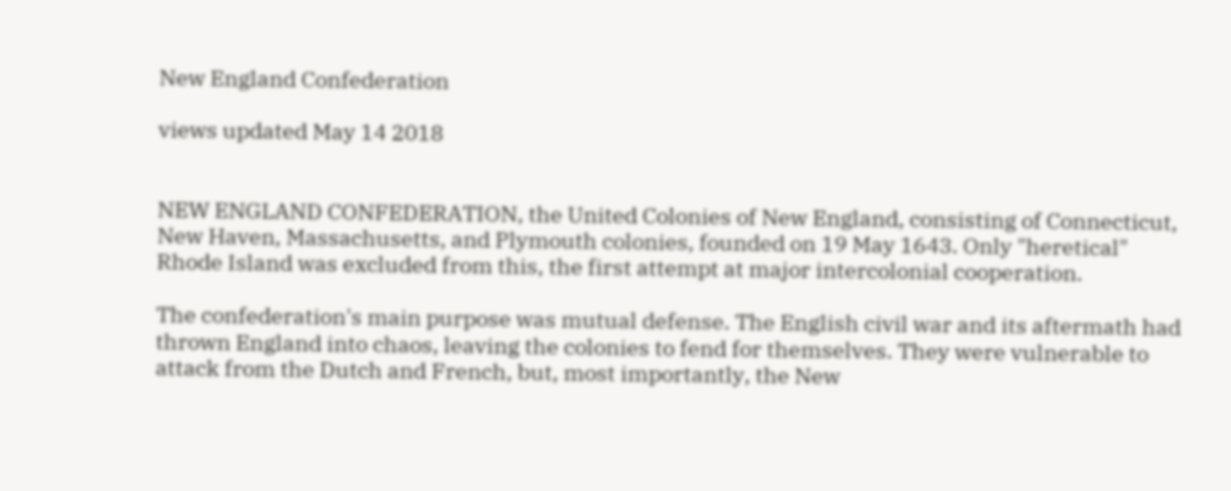New England Confederation

views updated May 14 2018


NEW ENGLAND CONFEDERATION, the United Colonies of New England, consisting of Connecticut, New Haven, Massachusetts, and Plymouth colonies, founded on 19 May 1643. Only "heretical" Rhode Island was excluded from this, the first attempt at major intercolonial cooperation.

The confederation's main purpose was mutual defense. The English civil war and its aftermath had thrown England into chaos, leaving the colonies to fend for themselves. They were vulnerable to attack from the Dutch and French, but, most importantly, the New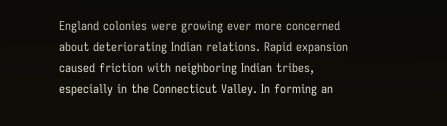England colonies were growing ever more concerned about deteriorating Indian relations. Rapid expansion caused friction with neighboring Indian tribes, especially in the Connecticut Valley. In forming an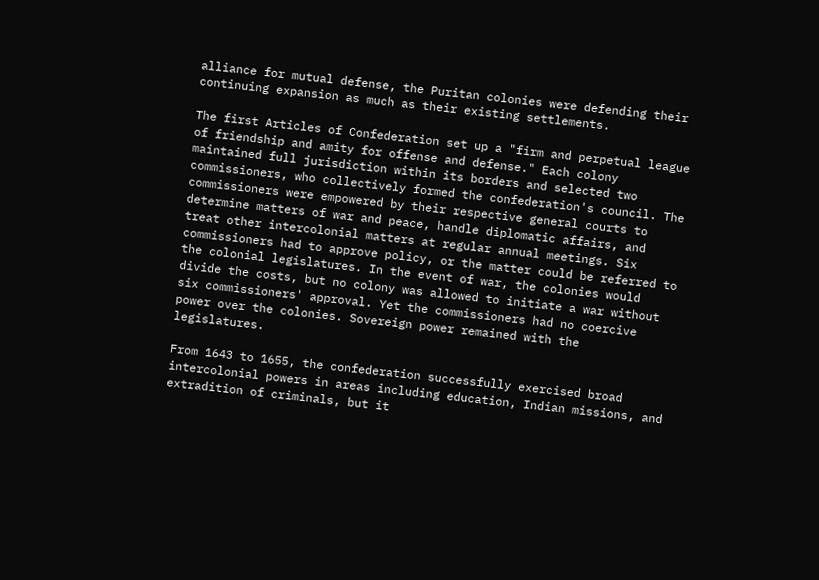alliance for mutual defense, the Puritan colonies were defending their continuing expansion as much as their existing settlements.

The first Articles of Confederation set up a "firm and perpetual league of friendship and amity for offense and defense." Each colony maintained full jurisdiction within its borders and selected two commissioners, who collectively formed the confederation's council. The commissioners were empowered by their respective general courts to determine matters of war and peace, handle diplomatic affairs, and treat other intercolonial matters at regular annual meetings. Six commissioners had to approve policy, or the matter could be referred to the colonial legislatures. In the event of war, the colonies would divide the costs, but no colony was allowed to initiate a war without six commissioners' approval. Yet the commissioners had no coercive power over the colonies. Sovereign power remained with the legislatures.

From 1643 to 1655, the confederation successfully exercised broad intercolonial powers in areas including education, Indian missions, and extradition of criminals, but it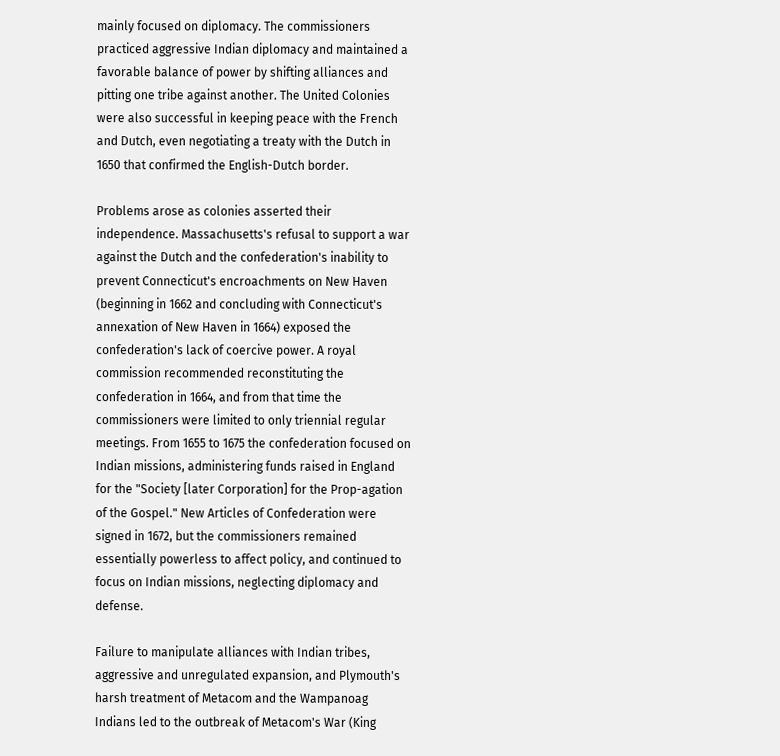mainly focused on diplomacy. The commissioners practiced aggressive Indian diplomacy and maintained a favorable balance of power by shifting alliances and pitting one tribe against another. The United Colonies were also successful in keeping peace with the French and Dutch, even negotiating a treaty with the Dutch in 1650 that confirmed the English-Dutch border.

Problems arose as colonies asserted their independence. Massachusetts's refusal to support a war against the Dutch and the confederation's inability to prevent Connecticut's encroachments on New Haven (beginning in 1662 and concluding with Connecticut's annexation of New Haven in 1664) exposed the confederation's lack of coercive power. A royal commission recommended reconstituting the confederation in 1664, and from that time the commissioners were limited to only triennial regular meetings. From 1655 to 1675 the confederation focused on Indian missions, administering funds raised in England for the "Society [later Corporation] for the Prop-agation of the Gospel." New Articles of Confederation were signed in 1672, but the commissioners remained essentially powerless to affect policy, and continued to focus on Indian missions, neglecting diplomacy and defense.

Failure to manipulate alliances with Indian tribes, aggressive and unregulated expansion, and Plymouth's harsh treatment of Metacom and the Wampanoag Indians led to the outbreak of Metacom's War (King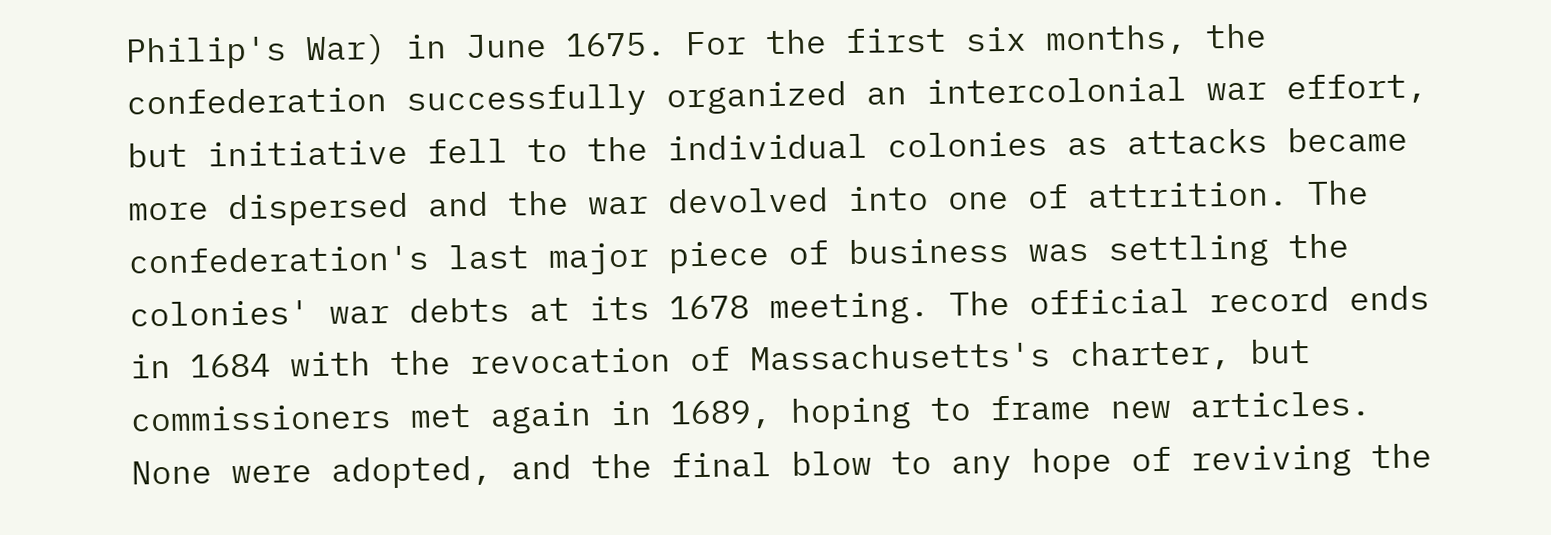Philip's War) in June 1675. For the first six months, the confederation successfully organized an intercolonial war effort, but initiative fell to the individual colonies as attacks became more dispersed and the war devolved into one of attrition. The confederation's last major piece of business was settling the colonies' war debts at its 1678 meeting. The official record ends in 1684 with the revocation of Massachusetts's charter, but commissioners met again in 1689, hoping to frame new articles. None were adopted, and the final blow to any hope of reviving the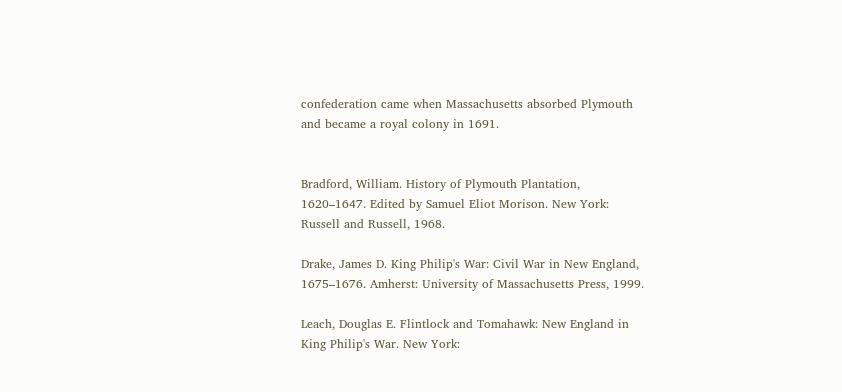confederation came when Massachusetts absorbed Plymouth and became a royal colony in 1691.


Bradford, William. History of Plymouth Plantation, 1620–1647. Edited by Samuel Eliot Morison. New York: Russell and Russell, 1968.

Drake, James D. King Philip's War: Civil War in New England, 1675–1676. Amherst: University of Massachusetts Press, 1999.

Leach, Douglas E. Flintlock and Tomahawk: New England in King Philip's War. New York: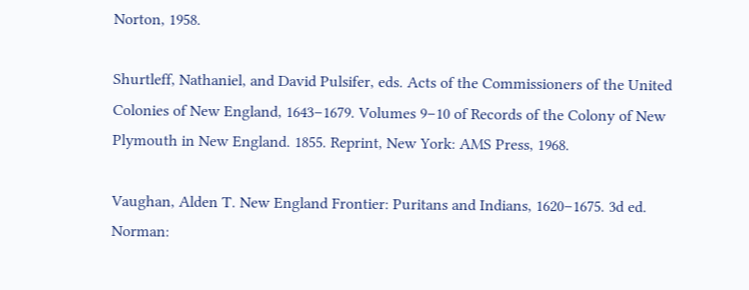Norton, 1958.

Shurtleff, Nathaniel, and David Pulsifer, eds. Acts of the Commissioners of the United Colonies of New England, 1643–1679. Volumes 9–10 of Records of the Colony of New Plymouth in New England. 1855. Reprint, New York: AMS Press, 1968.

Vaughan, Alden T. New England Frontier: Puritans and Indians, 1620–1675. 3d ed. Norman: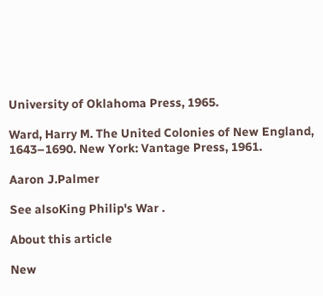University of Oklahoma Press, 1965.

Ward, Harry M. The United Colonies of New England, 1643–1690. New York: Vantage Press, 1961.

Aaron J.Palmer

See alsoKing Philip's War .

About this article

New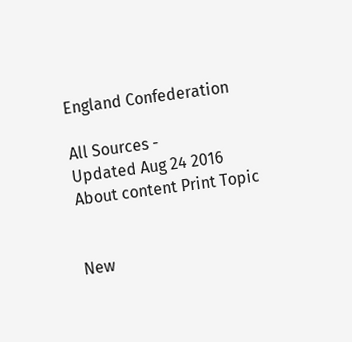England Confederation

All Sources -
Updated Aug 24 2016 About content Print Topic


New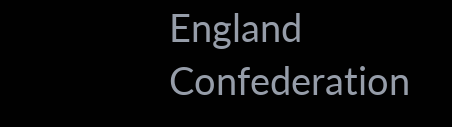England Confederation